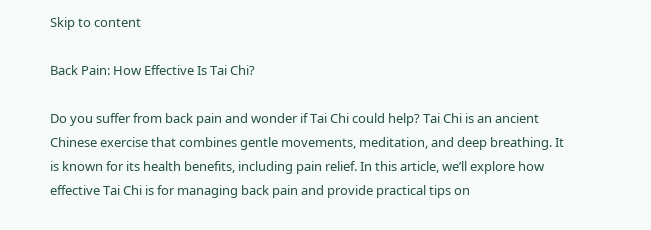Skip to content

Back Pain: How Effective Is Tai Chi?

Do you suffer from back pain and wonder if Tai Chi could help? Tai Chi is an ancient Chinese exercise that combines gentle movements, meditation, and deep breathing. It is known for its health benefits, including pain relief. In this article, we’ll explore how effective Tai Chi is for managing back pain and provide practical tips on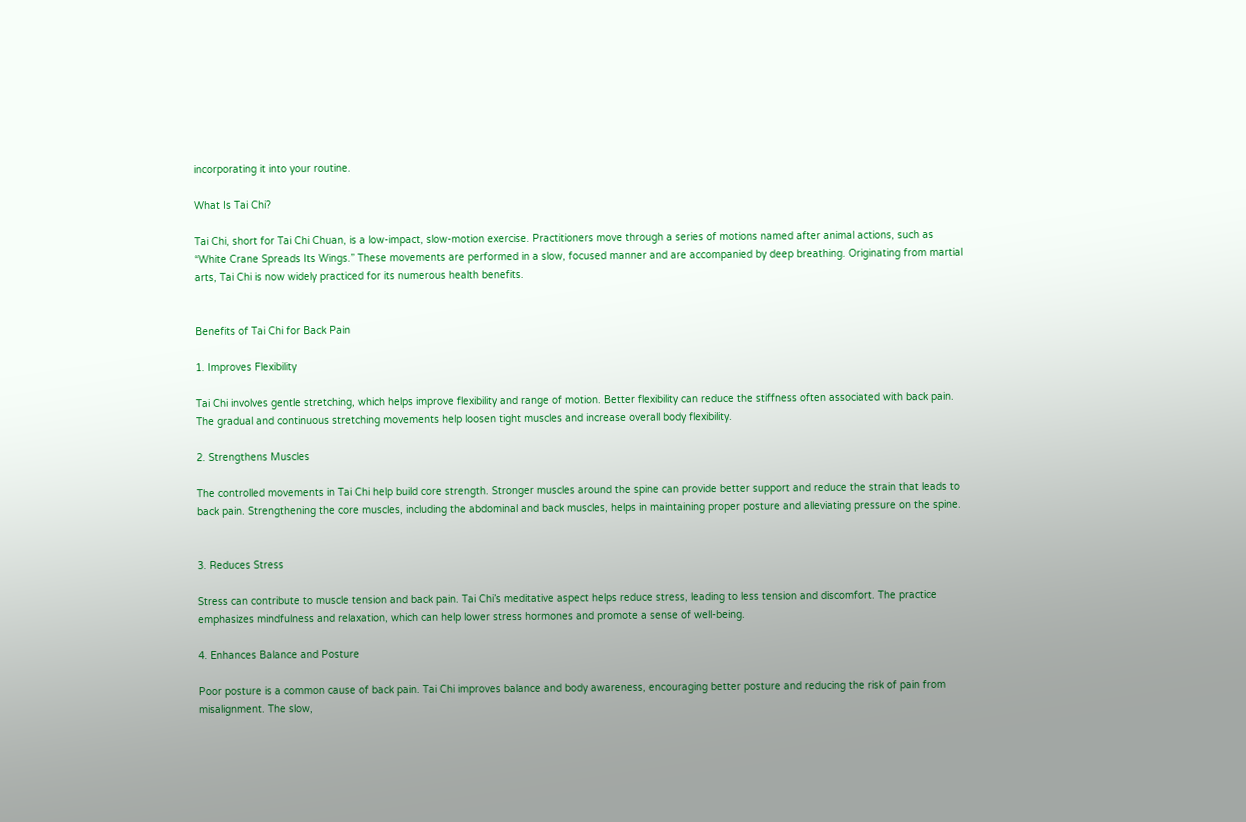incorporating it into your routine.

What Is Tai Chi?

Tai Chi, short for Tai Chi Chuan, is a low-impact, slow-motion exercise. Practitioners move through a series of motions named after animal actions, such as “White Crane Spreads Its Wings.” These movements are performed in a slow, focused manner and are accompanied by deep breathing. Originating from martial arts, Tai Chi is now widely practiced for its numerous health benefits.


Benefits of Tai Chi for Back Pain

1. Improves Flexibility

Tai Chi involves gentle stretching, which helps improve flexibility and range of motion. Better flexibility can reduce the stiffness often associated with back pain. The gradual and continuous stretching movements help loosen tight muscles and increase overall body flexibility.

2. Strengthens Muscles

The controlled movements in Tai Chi help build core strength. Stronger muscles around the spine can provide better support and reduce the strain that leads to back pain. Strengthening the core muscles, including the abdominal and back muscles, helps in maintaining proper posture and alleviating pressure on the spine.


3. Reduces Stress

Stress can contribute to muscle tension and back pain. Tai Chi’s meditative aspect helps reduce stress, leading to less tension and discomfort. The practice emphasizes mindfulness and relaxation, which can help lower stress hormones and promote a sense of well-being.

4. Enhances Balance and Posture

Poor posture is a common cause of back pain. Tai Chi improves balance and body awareness, encouraging better posture and reducing the risk of pain from misalignment. The slow,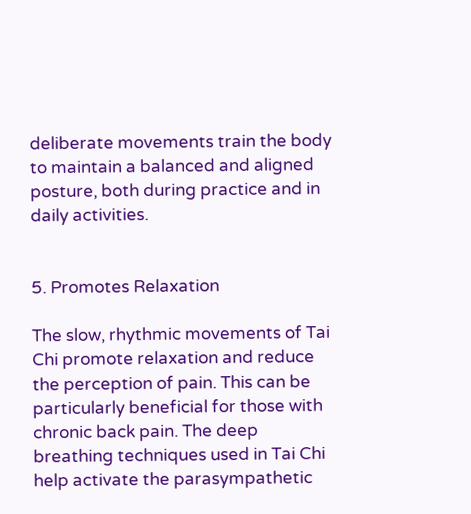deliberate movements train the body to maintain a balanced and aligned posture, both during practice and in daily activities.


5. Promotes Relaxation

The slow, rhythmic movements of Tai Chi promote relaxation and reduce the perception of pain. This can be particularly beneficial for those with chronic back pain. The deep breathing techniques used in Tai Chi help activate the parasympathetic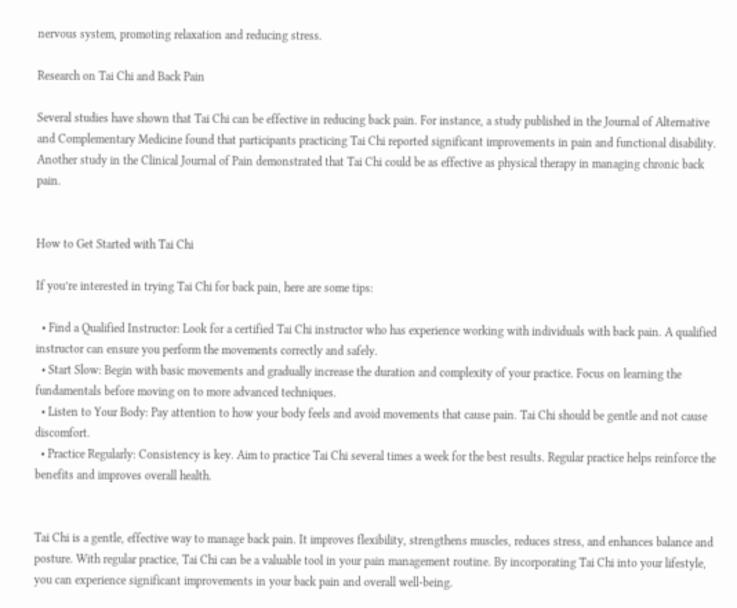nervous system, promoting relaxation and reducing stress.

Research on Tai Chi and Back Pain

Several studies have shown that Tai Chi can be effective in reducing back pain. For instance, a study published in the Journal of Alternative and Complementary Medicine found that participants practicing Tai Chi reported significant improvements in pain and functional disability. Another study in the Clinical Journal of Pain demonstrated that Tai Chi could be as effective as physical therapy in managing chronic back pain.


How to Get Started with Tai Chi

If you’re interested in trying Tai Chi for back pain, here are some tips:

  • Find a Qualified Instructor: Look for a certified Tai Chi instructor who has experience working with individuals with back pain. A qualified instructor can ensure you perform the movements correctly and safely.
  • Start Slow: Begin with basic movements and gradually increase the duration and complexity of your practice. Focus on learning the fundamentals before moving on to more advanced techniques.
  • Listen to Your Body: Pay attention to how your body feels and avoid movements that cause pain. Tai Chi should be gentle and not cause discomfort.
  • Practice Regularly: Consistency is key. Aim to practice Tai Chi several times a week for the best results. Regular practice helps reinforce the benefits and improves overall health.


Tai Chi is a gentle, effective way to manage back pain. It improves flexibility, strengthens muscles, reduces stress, and enhances balance and posture. With regular practice, Tai Chi can be a valuable tool in your pain management routine. By incorporating Tai Chi into your lifestyle, you can experience significant improvements in your back pain and overall well-being.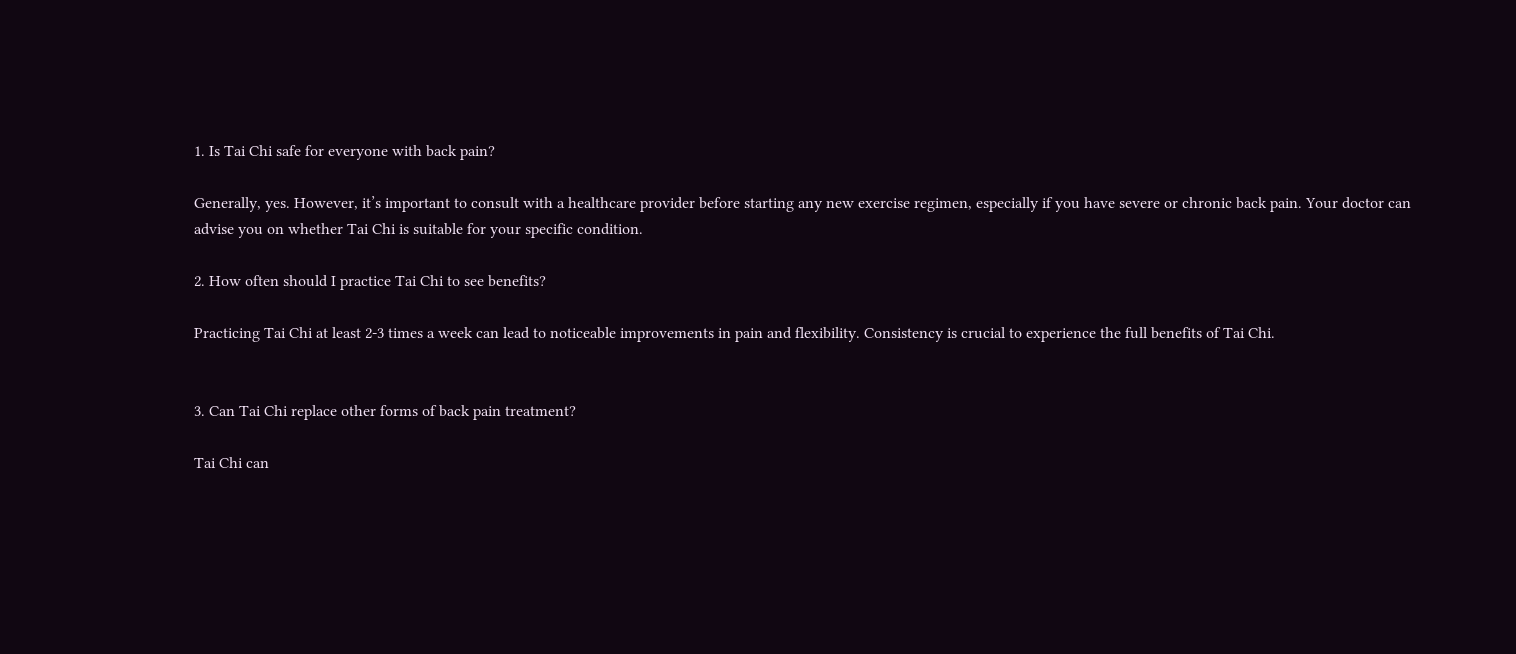1. Is Tai Chi safe for everyone with back pain?

Generally, yes. However, it’s important to consult with a healthcare provider before starting any new exercise regimen, especially if you have severe or chronic back pain. Your doctor can advise you on whether Tai Chi is suitable for your specific condition.

2. How often should I practice Tai Chi to see benefits?

Practicing Tai Chi at least 2-3 times a week can lead to noticeable improvements in pain and flexibility. Consistency is crucial to experience the full benefits of Tai Chi.


3. Can Tai Chi replace other forms of back pain treatment?

Tai Chi can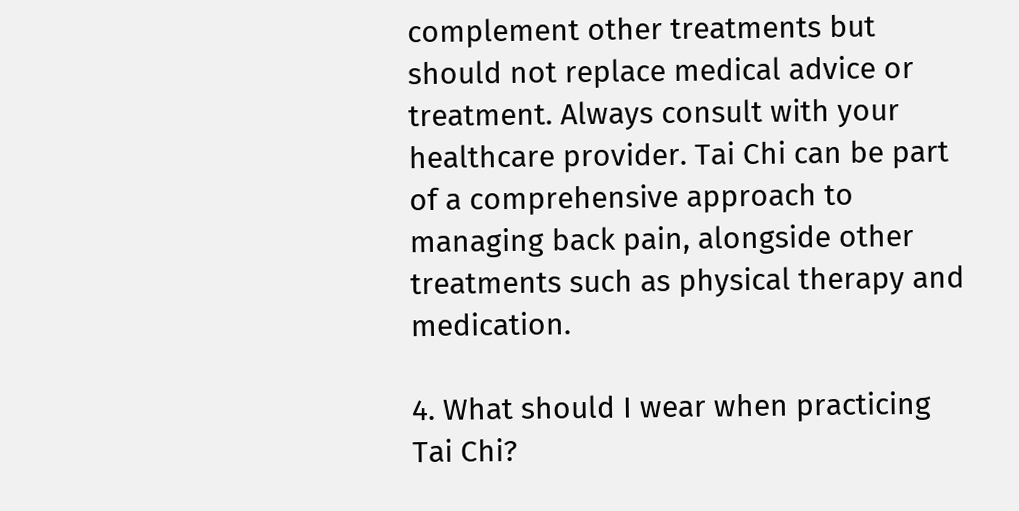complement other treatments but should not replace medical advice or treatment. Always consult with your healthcare provider. Tai Chi can be part of a comprehensive approach to managing back pain, alongside other treatments such as physical therapy and medication.

4. What should I wear when practicing Tai Chi?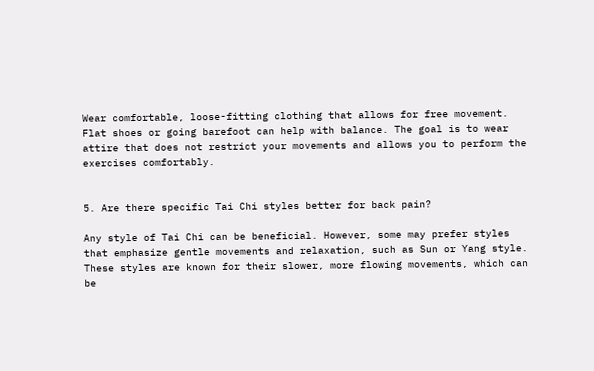Wear comfortable, loose-fitting clothing that allows for free movement. Flat shoes or going barefoot can help with balance. The goal is to wear attire that does not restrict your movements and allows you to perform the exercises comfortably.


5. Are there specific Tai Chi styles better for back pain?

Any style of Tai Chi can be beneficial. However, some may prefer styles that emphasize gentle movements and relaxation, such as Sun or Yang style. These styles are known for their slower, more flowing movements, which can be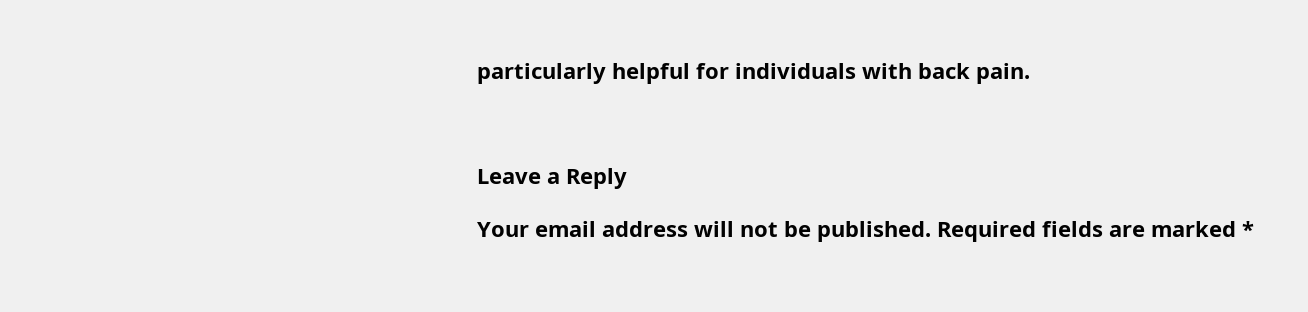particularly helpful for individuals with back pain.



Leave a Reply

Your email address will not be published. Required fields are marked *